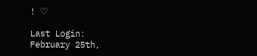! ♡

Last Login:
February 25th,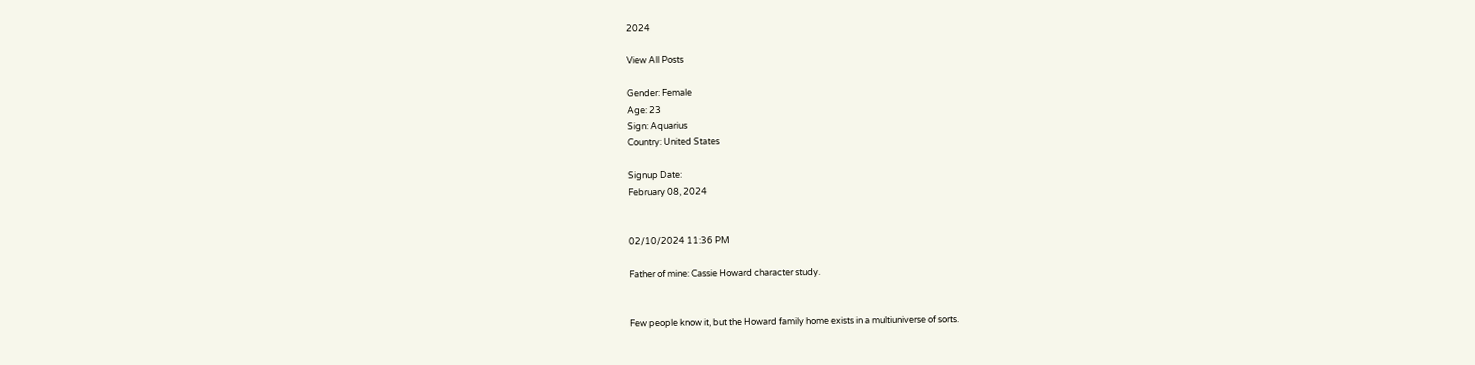2024

View All Posts

Gender: Female
Age: 23
Sign: Aquarius
Country: United States

Signup Date:
February 08, 2024


02/10/2024 11:36 PM

Father of mine: Cassie Howard character study.


Few people know it, but the Howard family home exists in a multiuniverse of sorts.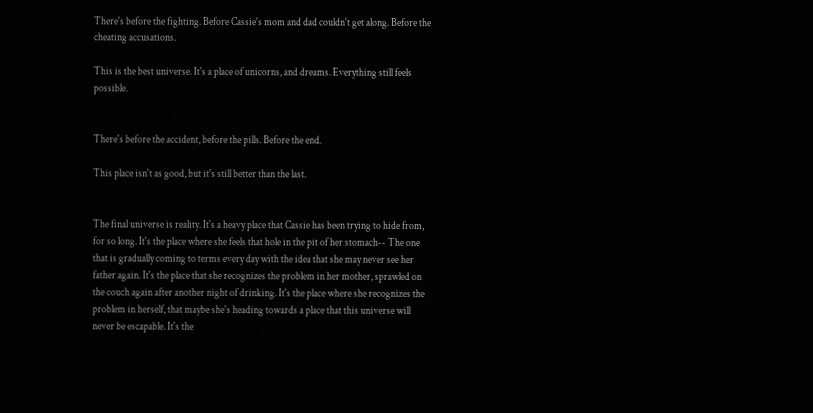There's before the fighting. Before Cassie's mom and dad couldn't get along. Before the cheating accusations.

This is the best universe. It's a place of unicorns, and dreams. Everything still feels possible.


There's before the accident, before the pills. Before the end.

This place isn't as good, but it's still better than the last.


The final universe is reality. It's a heavy place that Cassie has been trying to hide from, for so long. It's the place where she feels that hole in the pit of her stomach-- The one that is gradually coming to terms every day with the idea that she may never see her father again. It's the place that she recognizes the problem in her mother, sprawled on the couch again after another night of drinking. It's the place where she recognizes the problem in herself, that maybe she's heading towards a place that this universe will never be escapable. It's the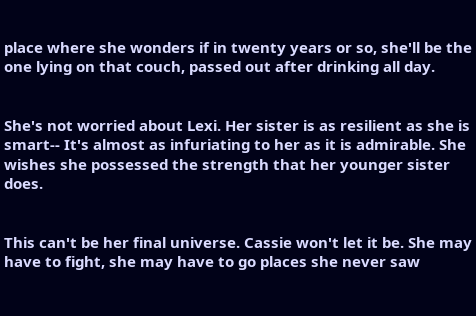place where she wonders if in twenty years or so, she'll be the one lying on that couch, passed out after drinking all day.


She's not worried about Lexi. Her sister is as resilient as she is smart-- It's almost as infuriating to her as it is admirable. She wishes she possessed the strength that her younger sister does.


This can't be her final universe. Cassie won't let it be. She may have to fight, she may have to go places she never saw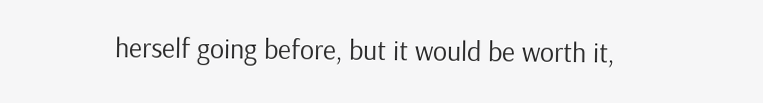herself going before, but it would be worth it,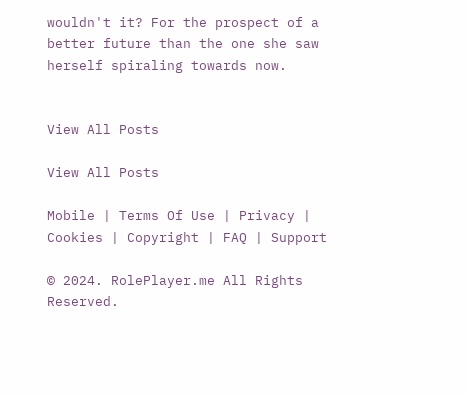wouldn't it? For the prospect of a better future than the one she saw herself spiraling towards now.


View All Posts

View All Posts

Mobile | Terms Of Use | Privacy | Cookies | Copyright | FAQ | Support

© 2024. RolePlayer.me All Rights Reserved.